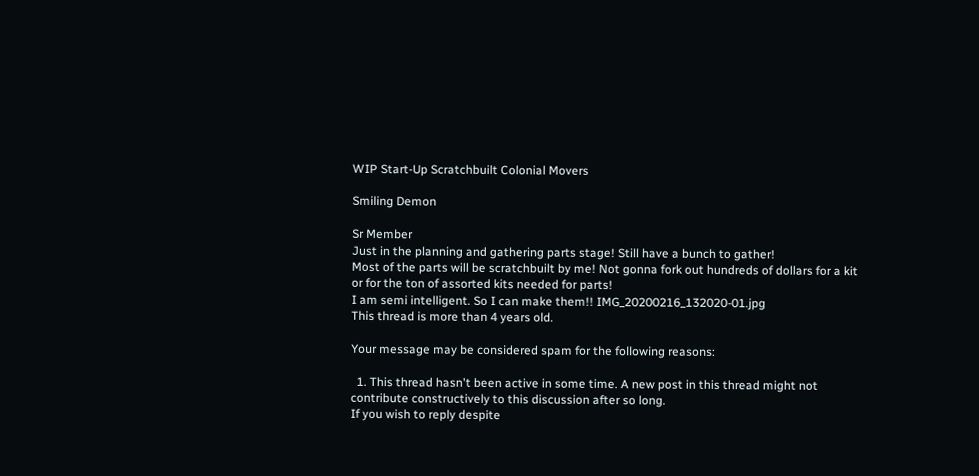WIP Start-Up Scratchbuilt Colonial Movers

Smiling Demon

Sr Member
Just in the planning and gathering parts stage! Still have a bunch to gather!
Most of the parts will be scratchbuilt by me! Not gonna fork out hundreds of dollars for a kit or for the ton of assorted kits needed for parts!
I am semi intelligent. So I can make them!! IMG_20200216_132020-01.jpg
This thread is more than 4 years old.

Your message may be considered spam for the following reasons:

  1. This thread hasn't been active in some time. A new post in this thread might not contribute constructively to this discussion after so long.
If you wish to reply despite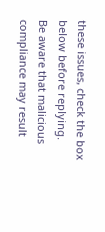these issues, check the box below before replying.
Be aware that malicious compliance may result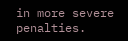in more severe penalties.